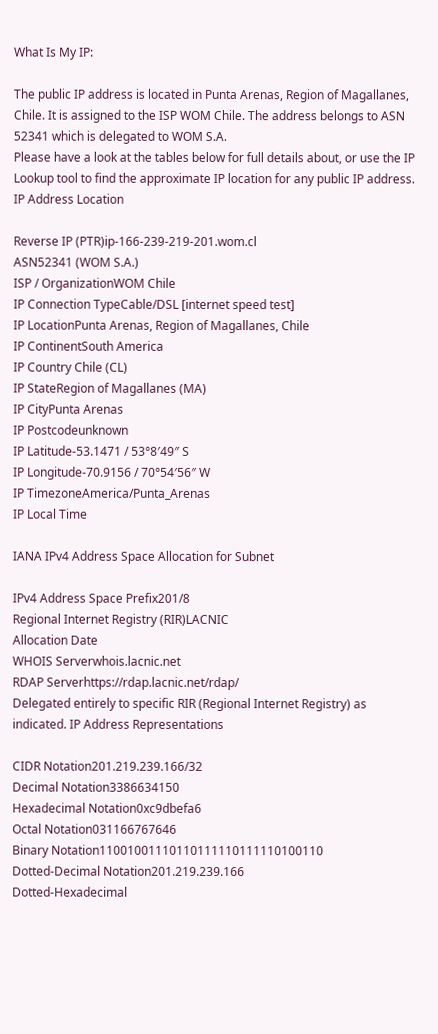What Is My IP:

The public IP address is located in Punta Arenas, Region of Magallanes, Chile. It is assigned to the ISP WOM Chile. The address belongs to ASN 52341 which is delegated to WOM S.A.
Please have a look at the tables below for full details about, or use the IP Lookup tool to find the approximate IP location for any public IP address. IP Address Location

Reverse IP (PTR)ip-166-239-219-201.wom.cl
ASN52341 (WOM S.A.)
ISP / OrganizationWOM Chile
IP Connection TypeCable/DSL [internet speed test]
IP LocationPunta Arenas, Region of Magallanes, Chile
IP ContinentSouth America
IP Country Chile (CL)
IP StateRegion of Magallanes (MA)
IP CityPunta Arenas
IP Postcodeunknown
IP Latitude-53.1471 / 53°8′49″ S
IP Longitude-70.9156 / 70°54′56″ W
IP TimezoneAmerica/Punta_Arenas
IP Local Time

IANA IPv4 Address Space Allocation for Subnet

IPv4 Address Space Prefix201/8
Regional Internet Registry (RIR)LACNIC
Allocation Date
WHOIS Serverwhois.lacnic.net
RDAP Serverhttps://rdap.lacnic.net/rdap/
Delegated entirely to specific RIR (Regional Internet Registry) as indicated. IP Address Representations

CIDR Notation201.219.239.166/32
Decimal Notation3386634150
Hexadecimal Notation0xc9dbefa6
Octal Notation031166767646
Binary Notation11001001110110111110111110100110
Dotted-Decimal Notation201.219.239.166
Dotted-Hexadecimal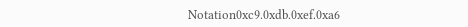Notation0xc9.0xdb.0xef.0xa6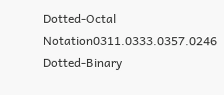Dotted-Octal Notation0311.0333.0357.0246
Dotted-Binary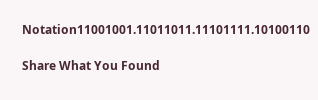Notation11001001.11011011.11101111.10100110

Share What You Found